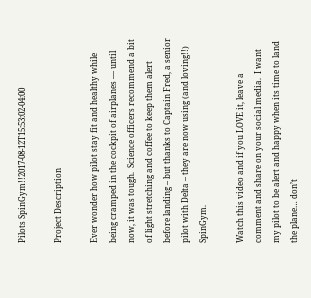Pilots SpinGym!!2017-08-12T15:53:02-04:00

Project Description

Ever wonder how pilot stay fit and healthy while being cramped in the cockpit of airplanes — until now, it was tough.  Science officers recommend a bit of light stretching and coffee to keep them alert before landing – but thanks to Captain Fred, a senior pilot with Delta – they are now using (and loving!!) SpinGym.

Watch this video and if you LOVE it, leave a comment and share on your social media.  I want my pilot to be alert and happy when its time to land the plane… don’t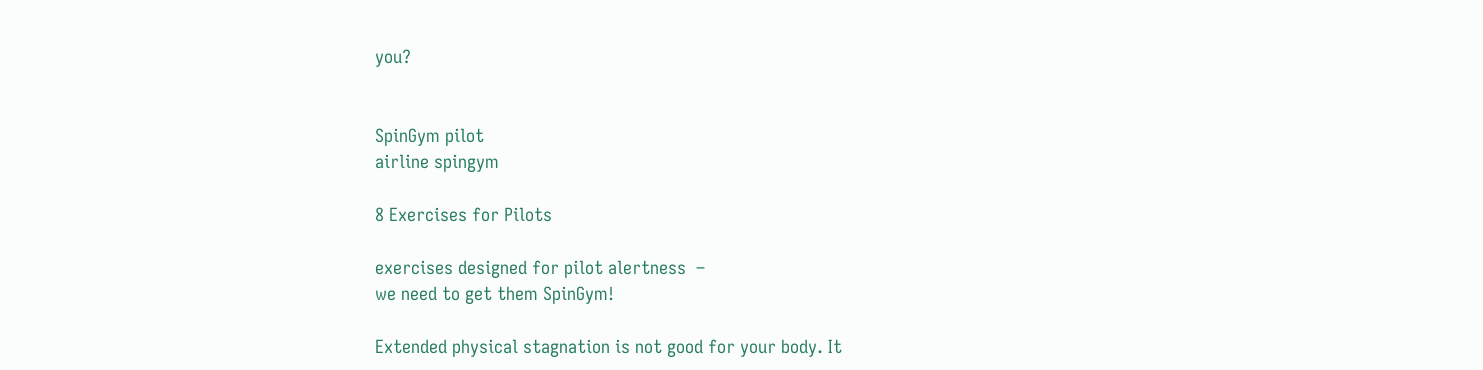you?


SpinGym pilot
airline spingym

8 Exercises for Pilots

exercises designed for pilot alertness  –                                                                  we need to get them SpinGym!

Extended physical stagnation is not good for your body. It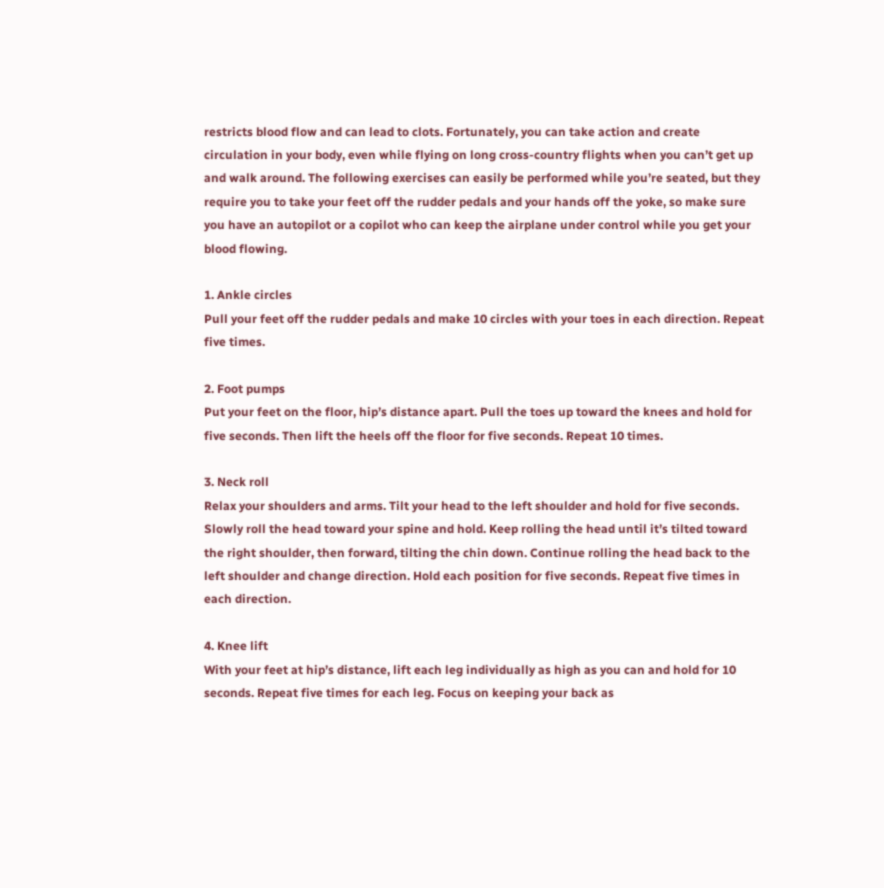restricts blood flow and can lead to clots. Fortunately, you can take action and create circulation in your body, even while flying on long cross-country flights when you can’t get up and walk around. The following exercises can easily be performed while you’re seated, but they require you to take your feet off the rudder pedals and your hands off the yoke, so make sure you have an autopilot or a copilot who can keep the airplane under control while you get your blood flowing.

1. Ankle circles
Pull your feet off the rudder pedals and make 10 circles with your toes in each direction. Repeat five times.

2. Foot pumps
Put your feet on the floor, hip’s distance apart. Pull the toes up toward the knees and hold for five seconds. Then lift the heels off the floor for five seconds. Repeat 10 times.

3. Neck roll
Relax your shoulders and arms. Tilt your head to the left shoulder and hold for five seconds. Slowly roll the head toward your spine and hold. Keep rolling the head until it’s tilted toward the right shoulder, then forward, tilting the chin down. Continue rolling the head back to the left shoulder and change direction. Hold each position for five seconds. Repeat five times in each direction.

4. Knee lift
With your feet at hip’s distance, lift each leg individually as high as you can and hold for 10 seconds. Repeat five times for each leg. Focus on keeping your back as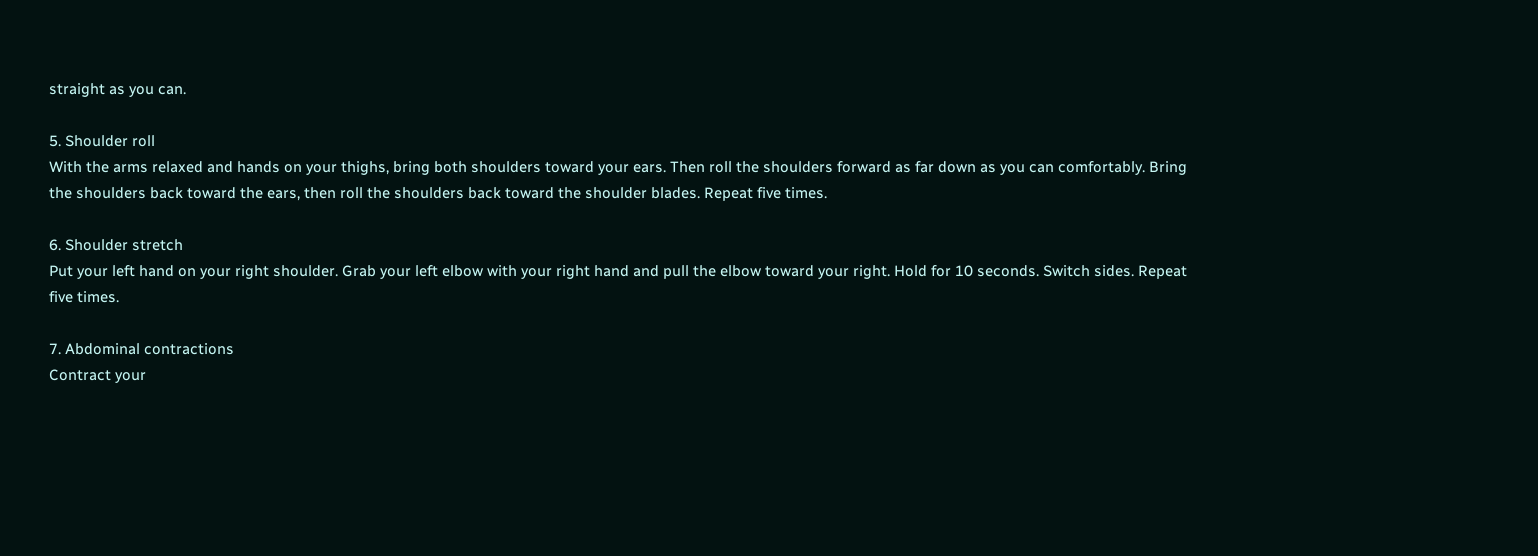straight as you can.

5. Shoulder roll
With the arms relaxed and hands on your thighs, bring both shoulders toward your ears. Then roll the shoulders forward as far down as you can comfortably. Bring the shoulders back toward the ears, then roll the shoulders back toward the shoulder blades. Repeat five times.

6. Shoulder stretch
Put your left hand on your right shoulder. Grab your left elbow with your right hand and pull the elbow toward your right. Hold for 10 seconds. Switch sides. Repeat five times.

7. Abdominal contractions
Contract your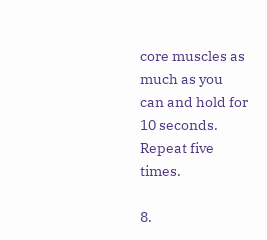core muscles as much as you can and hold for 10 seconds. Repeat five times.

8.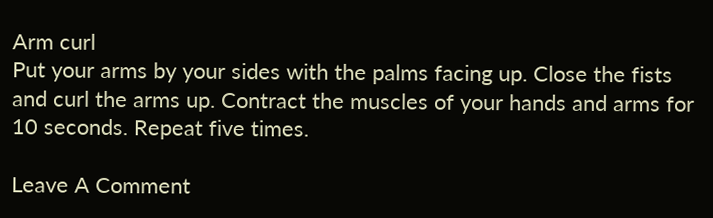Arm curl
Put your arms by your sides with the palms facing up. Close the fists and curl the arms up. Contract the muscles of your hands and arms for 10 seconds. Repeat five times.

Leave A Comment